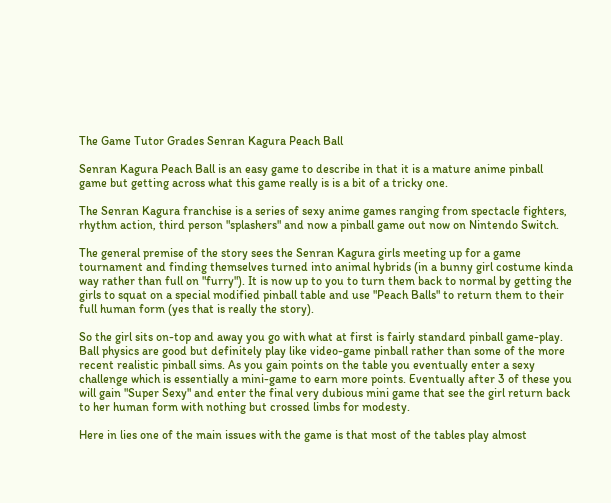The Game Tutor Grades Senran Kagura Peach Ball

Senran Kagura Peach Ball is an easy game to describe in that it is a mature anime pinball game but getting across what this game really is is a bit of a tricky one.

The Senran Kagura franchise is a series of sexy anime games ranging from spectacle fighters, rhythm action, third person "splashers" and now a pinball game out now on Nintendo Switch.

The general premise of the story sees the Senran Kagura girls meeting up for a game tournament and finding themselves turned into animal hybrids (in a bunny girl costume kinda way rather than full on "furry"). It is now up to you to turn them back to normal by getting the girls to squat on a special modified pinball table and use "Peach Balls" to return them to their full human form (yes that is really the story).

So the girl sits on-top and away you go with what at first is fairly standard pinball game-play. Ball physics are good but definitely play like video-game pinball rather than some of the more recent realistic pinball sims. As you gain points on the table you eventually enter a sexy challenge which is essentially a mini-game to earn more points. Eventually after 3 of these you will gain "Super Sexy" and enter the final very dubious mini game that see the girl return back to her human form with nothing but crossed limbs for modesty.

Here in lies one of the main issues with the game is that most of the tables play almost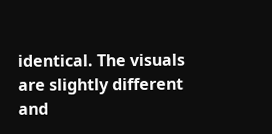identical. The visuals are slightly different and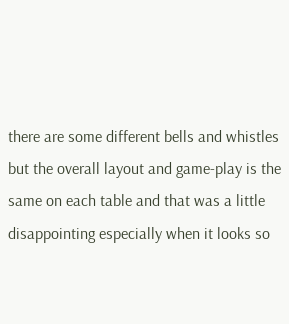there are some different bells and whistles but the overall layout and game-play is the same on each table and that was a little disappointing especially when it looks so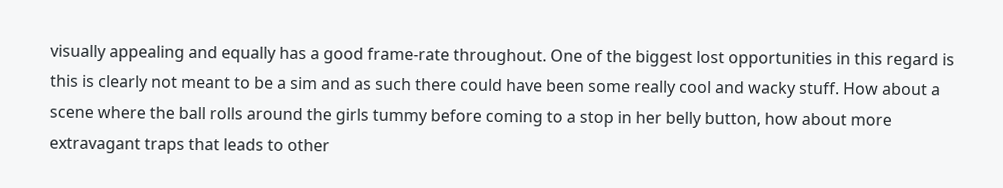visually appealing and equally has a good frame-rate throughout. One of the biggest lost opportunities in this regard is this is clearly not meant to be a sim and as such there could have been some really cool and wacky stuff. How about a scene where the ball rolls around the girls tummy before coming to a stop in her belly button, how about more extravagant traps that leads to other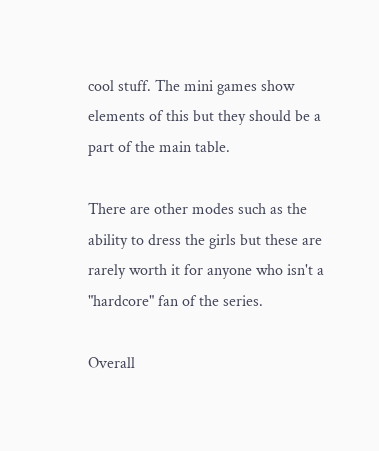cool stuff. The mini games show elements of this but they should be a part of the main table.

There are other modes such as the ability to dress the girls but these are rarely worth it for anyone who isn't a "hardcore" fan of the series.

Overall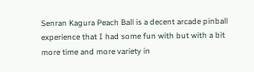Senran Kagura Peach Ball is a decent arcade pinball experience that I had some fun with but with a bit more time and more variety in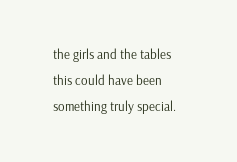the girls and the tables this could have been something truly special.